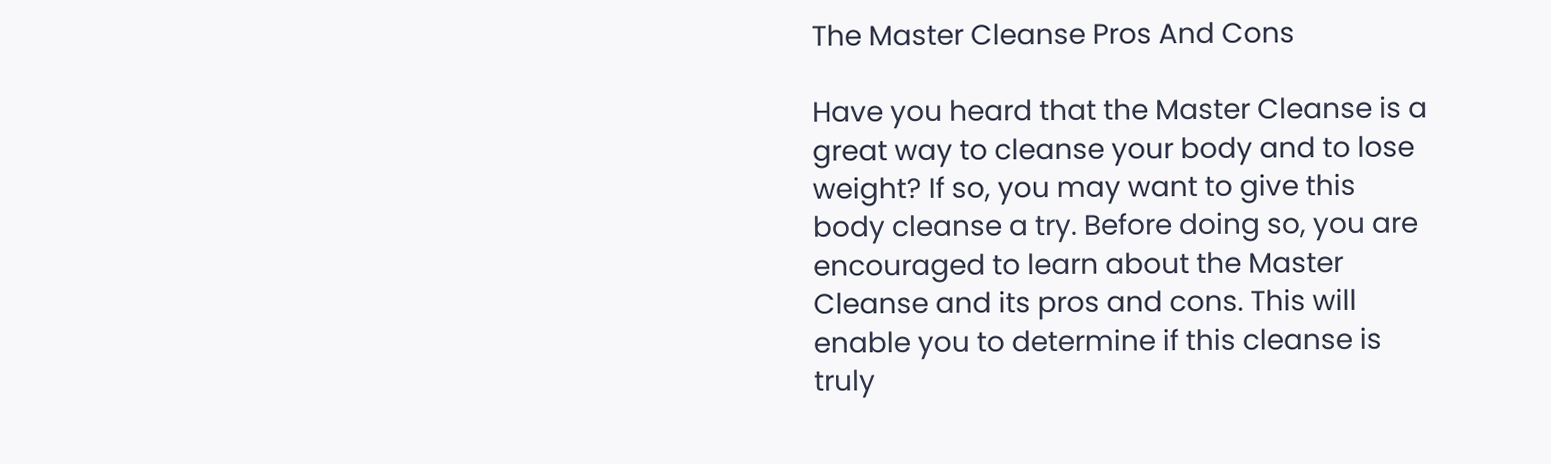The Master Cleanse Pros And Cons

Have you heard that the Master Cleanse is a great way to cleanse your body and to lose weight? If so, you may want to give this body cleanse a try. Before doing so, you are encouraged to learn about the Master Cleanse and its pros and cons. This will enable you to determine if this cleanse is truly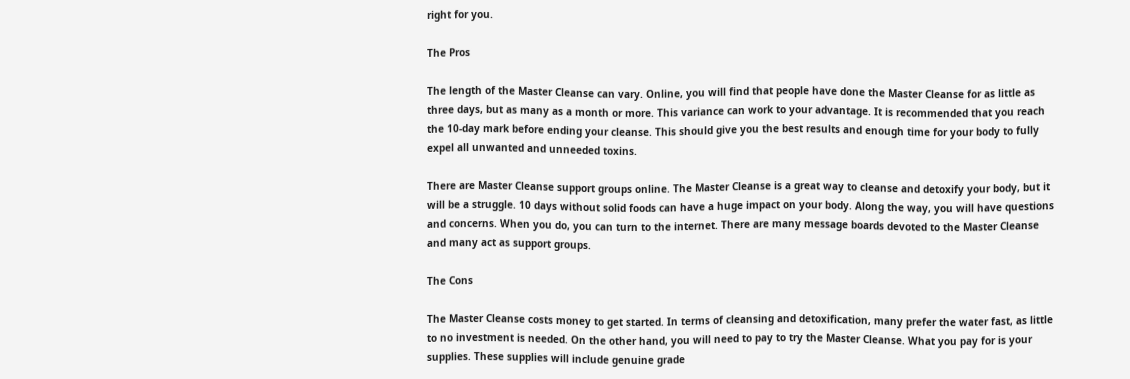right for you.

The Pros

The length of the Master Cleanse can vary. Online, you will find that people have done the Master Cleanse for as little as three days, but as many as a month or more. This variance can work to your advantage. It is recommended that you reach the 10-day mark before ending your cleanse. This should give you the best results and enough time for your body to fully expel all unwanted and unneeded toxins.

There are Master Cleanse support groups online. The Master Cleanse is a great way to cleanse and detoxify your body, but it will be a struggle. 10 days without solid foods can have a huge impact on your body. Along the way, you will have questions and concerns. When you do, you can turn to the internet. There are many message boards devoted to the Master Cleanse and many act as support groups.

The Cons

The Master Cleanse costs money to get started. In terms of cleansing and detoxification, many prefer the water fast, as little to no investment is needed. On the other hand, you will need to pay to try the Master Cleanse. What you pay for is your supplies. These supplies will include genuine grade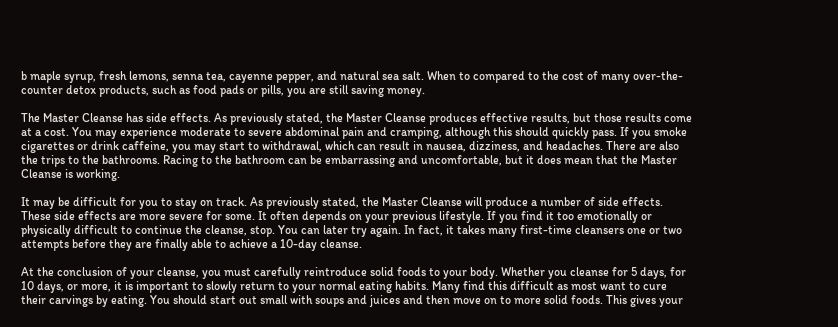b maple syrup, fresh lemons, senna tea, cayenne pepper, and natural sea salt. When to compared to the cost of many over-the-counter detox products, such as food pads or pills, you are still saving money.

The Master Cleanse has side effects. As previously stated, the Master Cleanse produces effective results, but those results come at a cost. You may experience moderate to severe abdominal pain and cramping, although this should quickly pass. If you smoke cigarettes or drink caffeine, you may start to withdrawal, which can result in nausea, dizziness, and headaches. There are also the trips to the bathrooms. Racing to the bathroom can be embarrassing and uncomfortable, but it does mean that the Master Cleanse is working.

It may be difficult for you to stay on track. As previously stated, the Master Cleanse will produce a number of side effects. These side effects are more severe for some. It often depends on your previous lifestyle. If you find it too emotionally or physically difficult to continue the cleanse, stop. You can later try again. In fact, it takes many first-time cleansers one or two attempts before they are finally able to achieve a 10-day cleanse.

At the conclusion of your cleanse, you must carefully reintroduce solid foods to your body. Whether you cleanse for 5 days, for 10 days, or more, it is important to slowly return to your normal eating habits. Many find this difficult as most want to cure their carvings by eating. You should start out small with soups and juices and then move on to more solid foods. This gives your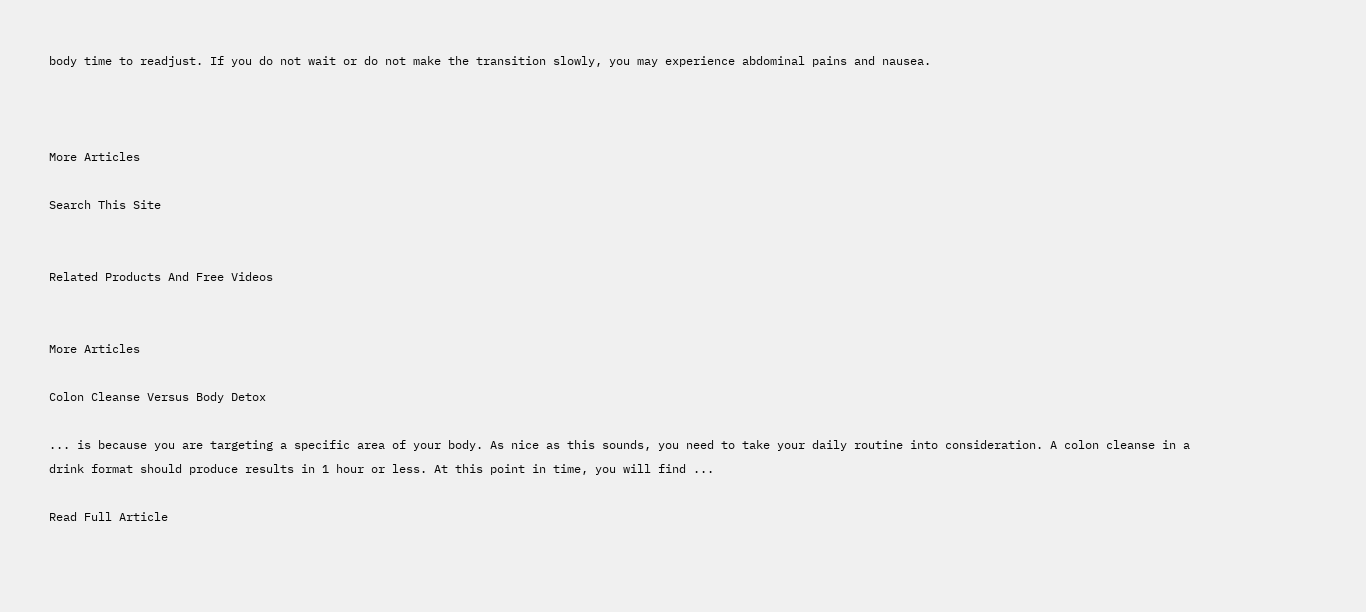body time to readjust. If you do not wait or do not make the transition slowly, you may experience abdominal pains and nausea.



More Articles

Search This Site


Related Products And Free Videos


More Articles

Colon Cleanse Versus Body Detox

... is because you are targeting a specific area of your body. As nice as this sounds, you need to take your daily routine into consideration. A colon cleanse in a drink format should produce results in 1 hour or less. At this point in time, you will find ...

Read Full Article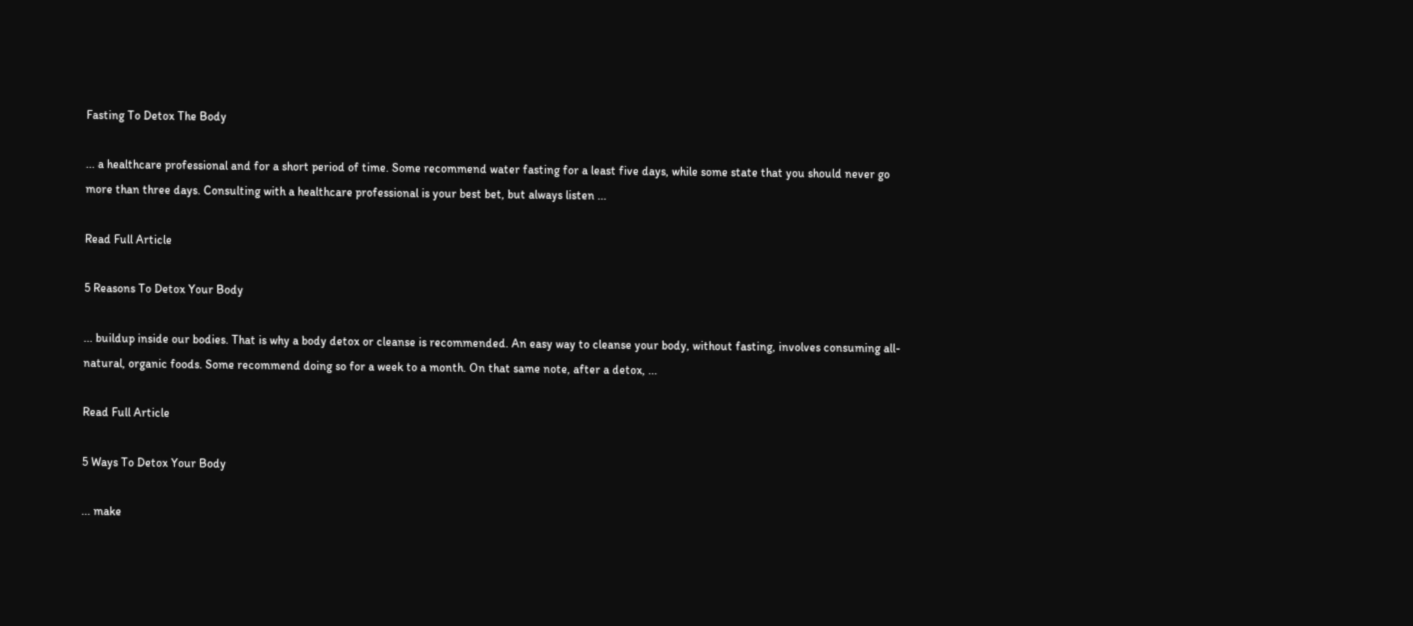Fasting To Detox The Body

... a healthcare professional and for a short period of time. Some recommend water fasting for a least five days, while some state that you should never go more than three days. Consulting with a healthcare professional is your best bet, but always listen ...

Read Full Article

5 Reasons To Detox Your Body

... buildup inside our bodies. That is why a body detox or cleanse is recommended. An easy way to cleanse your body, without fasting, involves consuming all-natural, organic foods. Some recommend doing so for a week to a month. On that same note, after a detox, ...

Read Full Article

5 Ways To Detox Your Body

... make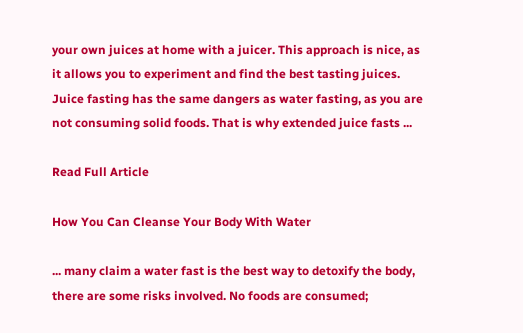your own juices at home with a juicer. This approach is nice, as it allows you to experiment and find the best tasting juices. Juice fasting has the same dangers as water fasting, as you are not consuming solid foods. That is why extended juice fasts ...

Read Full Article

How You Can Cleanse Your Body With Water

... many claim a water fast is the best way to detoxify the body, there are some risks involved. No foods are consumed;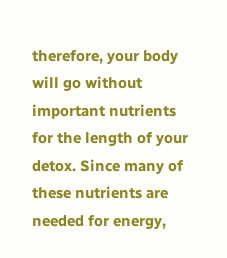therefore, your body will go without important nutrients for the length of your detox. Since many of these nutrients are needed for energy,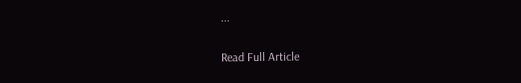...

Read Full Article